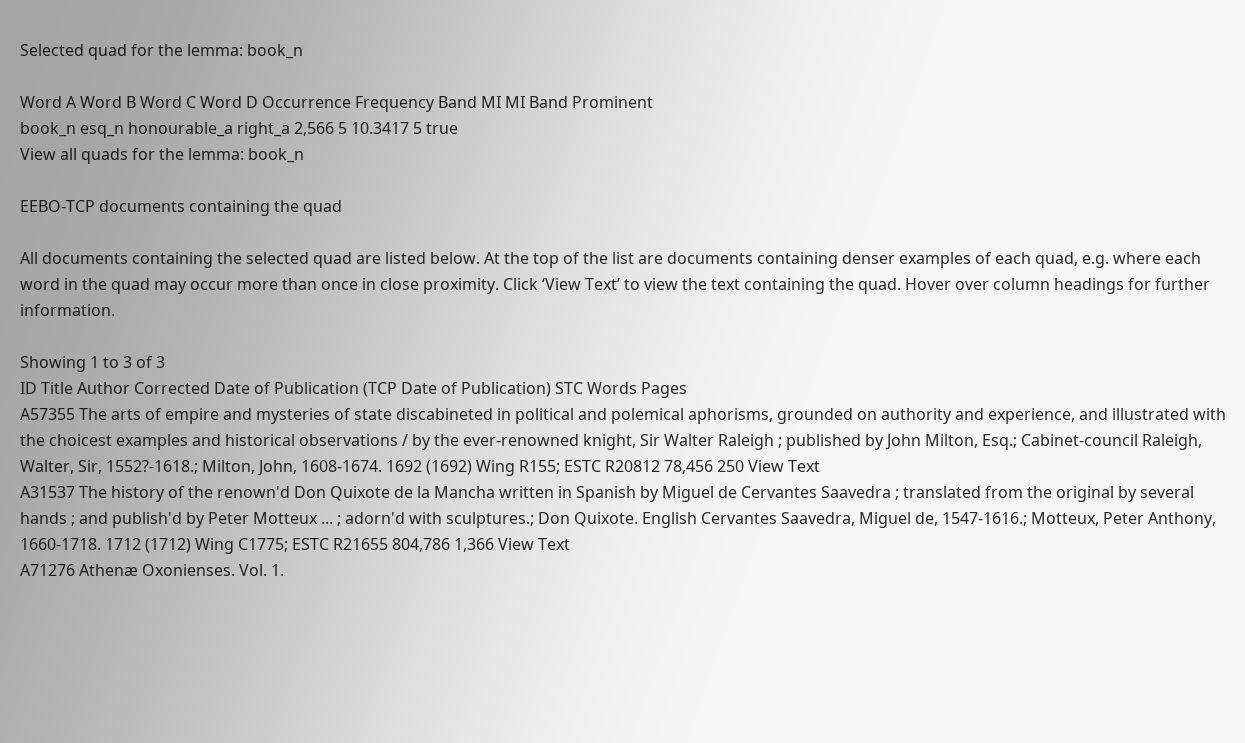Selected quad for the lemma: book_n

Word A Word B Word C Word D Occurrence Frequency Band MI MI Band Prominent
book_n esq_n honourable_a right_a 2,566 5 10.3417 5 true
View all quads for the lemma: book_n

EEBO-TCP documents containing the quad

All documents containing the selected quad are listed below. At the top of the list are documents containing denser examples of each quad, e.g. where each word in the quad may occur more than once in close proximity. Click ‘View Text’ to view the text containing the quad. Hover over column headings for further information.

Showing 1 to 3 of 3
ID Title Author Corrected Date of Publication (TCP Date of Publication) STC Words Pages
A57355 The arts of empire and mysteries of state discabineted in political and polemical aphorisms, grounded on authority and experience, and illustrated with the choicest examples and historical observations / by the ever-renowned knight, Sir Walter Raleigh ; published by John Milton, Esq.; Cabinet-council Raleigh, Walter, Sir, 1552?-1618.; Milton, John, 1608-1674. 1692 (1692) Wing R155; ESTC R20812 78,456 250 View Text
A31537 The history of the renown'd Don Quixote de la Mancha written in Spanish by Miguel de Cervantes Saavedra ; translated from the original by several hands ; and publish'd by Peter Motteux ... ; adorn'd with sculptures.; Don Quixote. English Cervantes Saavedra, Miguel de, 1547-1616.; Motteux, Peter Anthony, 1660-1718. 1712 (1712) Wing C1775; ESTC R21655 804,786 1,366 View Text
A71276 Athenæ Oxonienses. Vol. 1.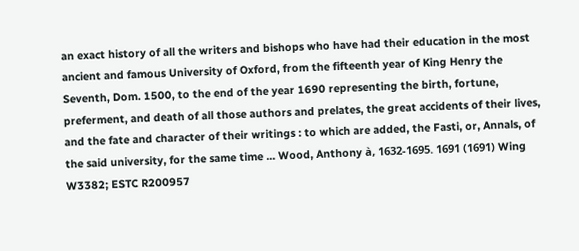an exact history of all the writers and bishops who have had their education in the most ancient and famous University of Oxford, from the fifteenth year of King Henry the Seventh, Dom. 1500, to the end of the year 1690 representing the birth, fortune, preferment, and death of all those authors and prelates, the great accidents of their lives, and the fate and character of their writings : to which are added, the Fasti, or, Annals, of the said university, for the same time ... Wood, Anthony à, 1632-1695. 1691 (1691) Wing W3382; ESTC R200957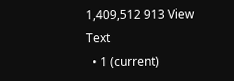1,409,512 913 View Text
  • 1 (current)